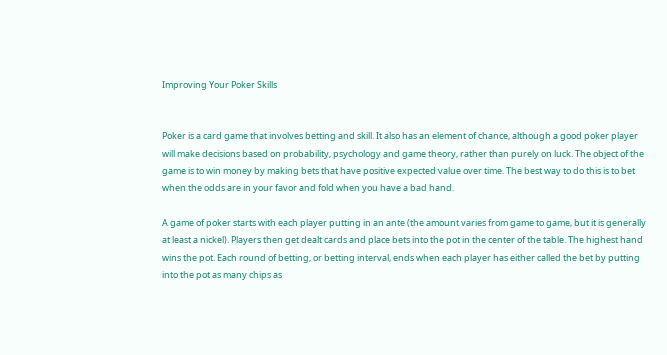Improving Your Poker Skills


Poker is a card game that involves betting and skill. It also has an element of chance, although a good poker player will make decisions based on probability, psychology and game theory, rather than purely on luck. The object of the game is to win money by making bets that have positive expected value over time. The best way to do this is to bet when the odds are in your favor and fold when you have a bad hand.

A game of poker starts with each player putting in an ante (the amount varies from game to game, but it is generally at least a nickel). Players then get dealt cards and place bets into the pot in the center of the table. The highest hand wins the pot. Each round of betting, or betting interval, ends when each player has either called the bet by putting into the pot as many chips as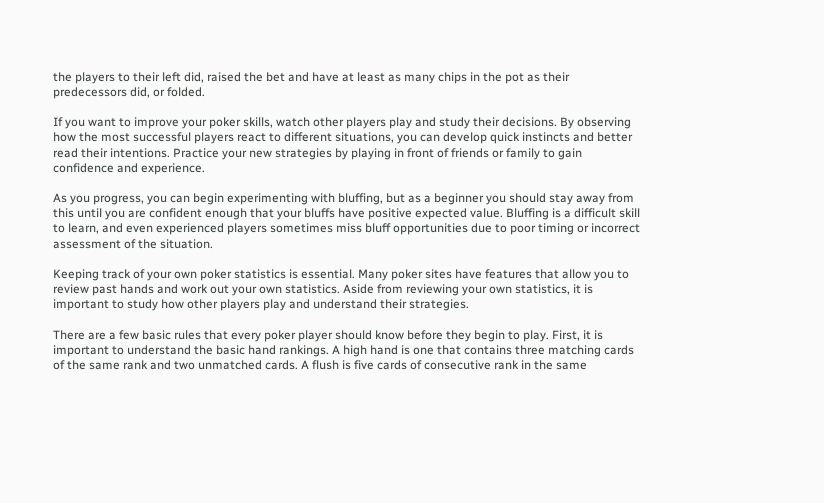the players to their left did, raised the bet and have at least as many chips in the pot as their predecessors did, or folded.

If you want to improve your poker skills, watch other players play and study their decisions. By observing how the most successful players react to different situations, you can develop quick instincts and better read their intentions. Practice your new strategies by playing in front of friends or family to gain confidence and experience.

As you progress, you can begin experimenting with bluffing, but as a beginner you should stay away from this until you are confident enough that your bluffs have positive expected value. Bluffing is a difficult skill to learn, and even experienced players sometimes miss bluff opportunities due to poor timing or incorrect assessment of the situation.

Keeping track of your own poker statistics is essential. Many poker sites have features that allow you to review past hands and work out your own statistics. Aside from reviewing your own statistics, it is important to study how other players play and understand their strategies.

There are a few basic rules that every poker player should know before they begin to play. First, it is important to understand the basic hand rankings. A high hand is one that contains three matching cards of the same rank and two unmatched cards. A flush is five cards of consecutive rank in the same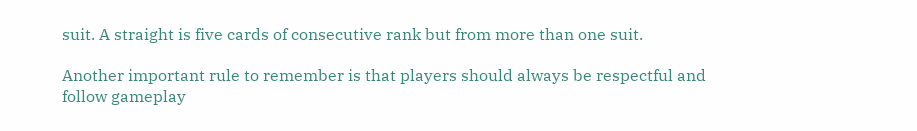suit. A straight is five cards of consecutive rank but from more than one suit.

Another important rule to remember is that players should always be respectful and follow gameplay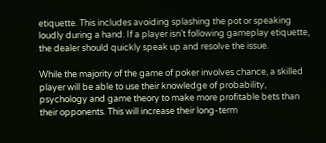etiquette. This includes avoiding splashing the pot or speaking loudly during a hand. If a player isn’t following gameplay etiquette, the dealer should quickly speak up and resolve the issue.

While the majority of the game of poker involves chance, a skilled player will be able to use their knowledge of probability, psychology and game theory to make more profitable bets than their opponents. This will increase their long-term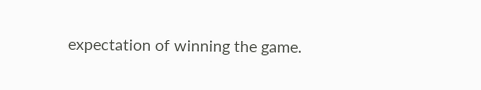expectation of winning the game.